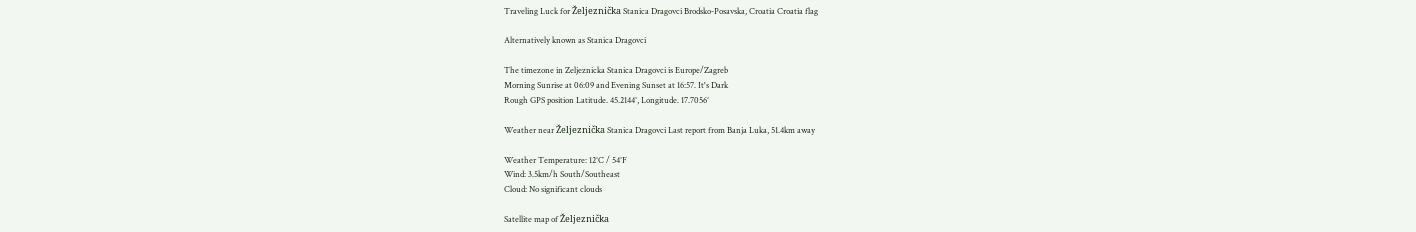Traveling Luck for Željeznička Stanica Dragovci Brodsko-Posavska, Croatia Croatia flag

Alternatively known as Stanica Dragovci

The timezone in Zeljeznicka Stanica Dragovci is Europe/Zagreb
Morning Sunrise at 06:09 and Evening Sunset at 16:57. It's Dark
Rough GPS position Latitude. 45.2144°, Longitude. 17.7056°

Weather near Željeznička Stanica Dragovci Last report from Banja Luka, 51.4km away

Weather Temperature: 12°C / 54°F
Wind: 3.5km/h South/Southeast
Cloud: No significant clouds

Satellite map of Željeznička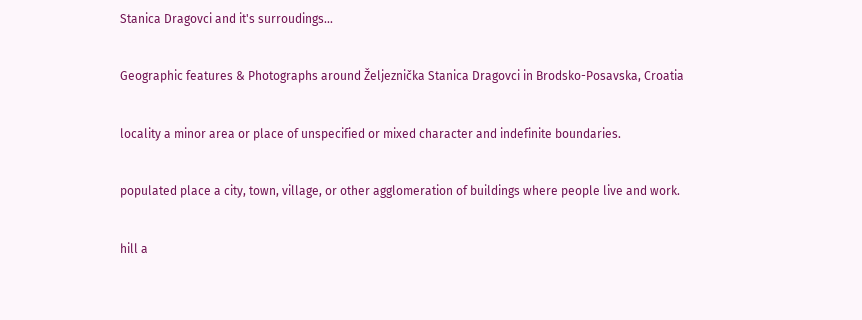Stanica Dragovci and it's surroudings...

Geographic features & Photographs around Željeznička Stanica Dragovci in Brodsko-Posavska, Croatia

locality a minor area or place of unspecified or mixed character and indefinite boundaries.

populated place a city, town, village, or other agglomeration of buildings where people live and work.

hill a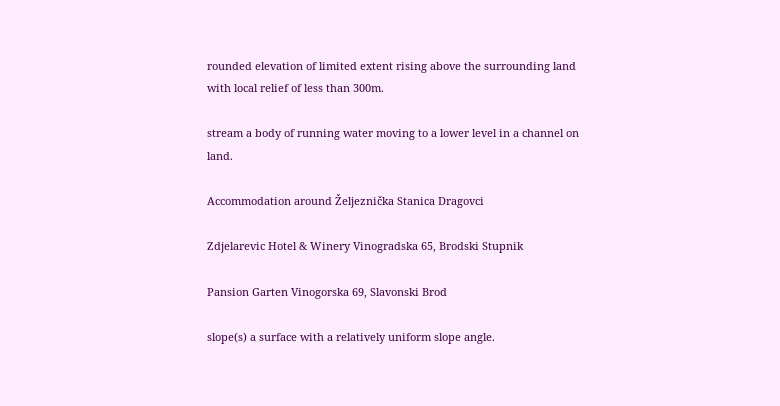rounded elevation of limited extent rising above the surrounding land with local relief of less than 300m.

stream a body of running water moving to a lower level in a channel on land.

Accommodation around Željeznička Stanica Dragovci

Zdjelarevic Hotel & Winery Vinogradska 65, Brodski Stupnik

Pansion Garten Vinogorska 69, Slavonski Brod

slope(s) a surface with a relatively uniform slope angle.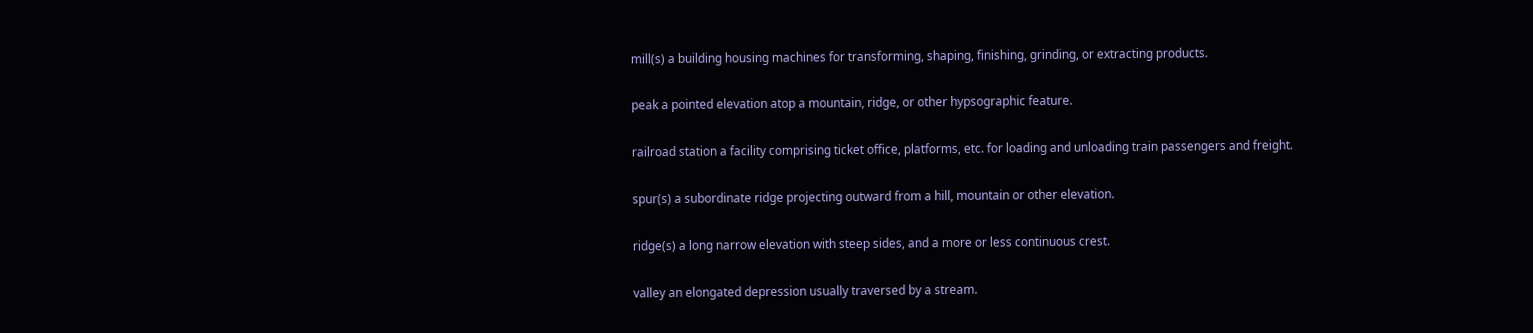mill(s) a building housing machines for transforming, shaping, finishing, grinding, or extracting products.

peak a pointed elevation atop a mountain, ridge, or other hypsographic feature.

railroad station a facility comprising ticket office, platforms, etc. for loading and unloading train passengers and freight.

spur(s) a subordinate ridge projecting outward from a hill, mountain or other elevation.

ridge(s) a long narrow elevation with steep sides, and a more or less continuous crest.

valley an elongated depression usually traversed by a stream.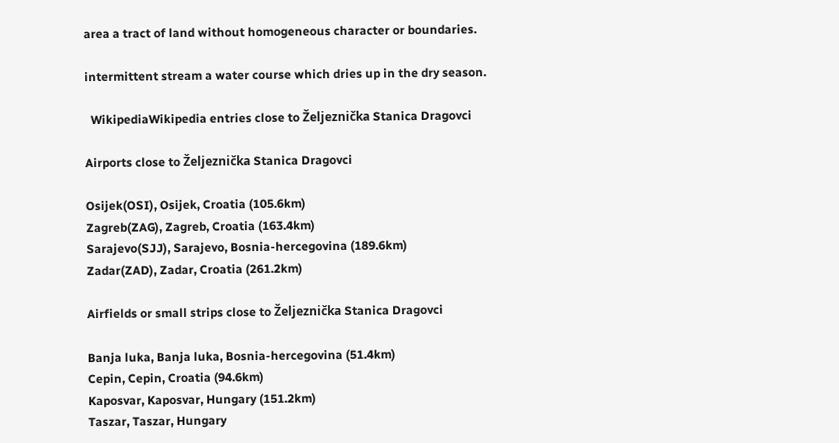area a tract of land without homogeneous character or boundaries.

intermittent stream a water course which dries up in the dry season.

  WikipediaWikipedia entries close to Željeznička Stanica Dragovci

Airports close to Željeznička Stanica Dragovci

Osijek(OSI), Osijek, Croatia (105.6km)
Zagreb(ZAG), Zagreb, Croatia (163.4km)
Sarajevo(SJJ), Sarajevo, Bosnia-hercegovina (189.6km)
Zadar(ZAD), Zadar, Croatia (261.2km)

Airfields or small strips close to Željeznička Stanica Dragovci

Banja luka, Banja luka, Bosnia-hercegovina (51.4km)
Cepin, Cepin, Croatia (94.6km)
Kaposvar, Kaposvar, Hungary (151.2km)
Taszar, Taszar, Hungary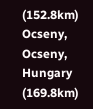(152.8km)
Ocseny, Ocseny, Hungary (169.8km)